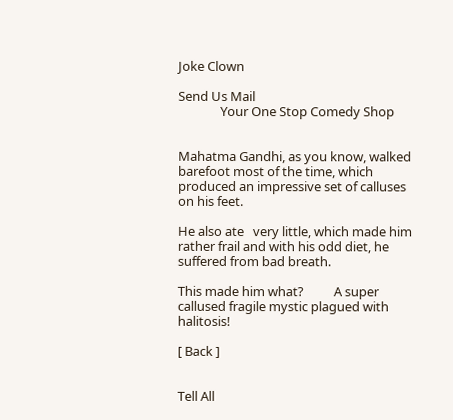Joke Clown

Send Us Mail
              Your One Stop Comedy Shop


Mahatma Gandhi, as you know, walked barefoot most of the time, which   produced an impressive set of calluses on his feet.

He also ate   very little, which made him rather frail and with his odd diet, he   suffered from bad breath.

This made him what?          A super callused fragile mystic plagued with halitosis!

[ Back ]


Tell All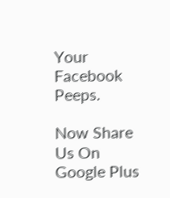Your Facebook Peeps.

Now Share Us On Google Plus